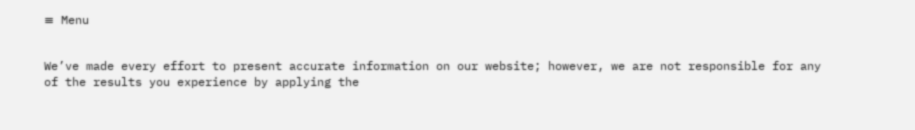≡ Menu


We’ve made every effort to present accurate information on our website; however, we are not responsible for any of the results you experience by applying the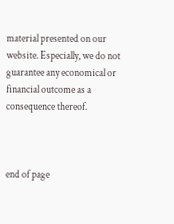material presented on our website. Especially, we do not guarantee any economical or financial outcome as a consequence thereof.



end of page